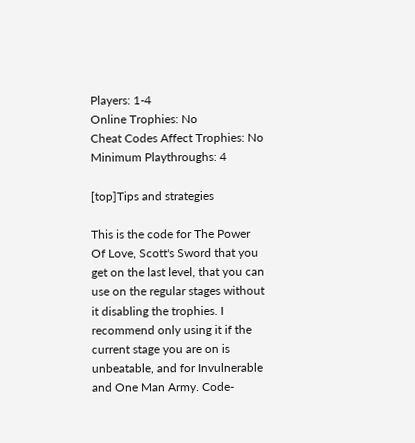Players: 1-4
Online Trophies: No
Cheat Codes Affect Trophies: No
Minimum Playthroughs: 4

[top]Tips and strategies

This is the code for The Power Of Love, Scott's Sword that you get on the last level, that you can use on the regular stages without it disabling the trophies. I recommend only using it if the current stage you are on is unbeatable, and for Invulnerable and One Man Army. Code-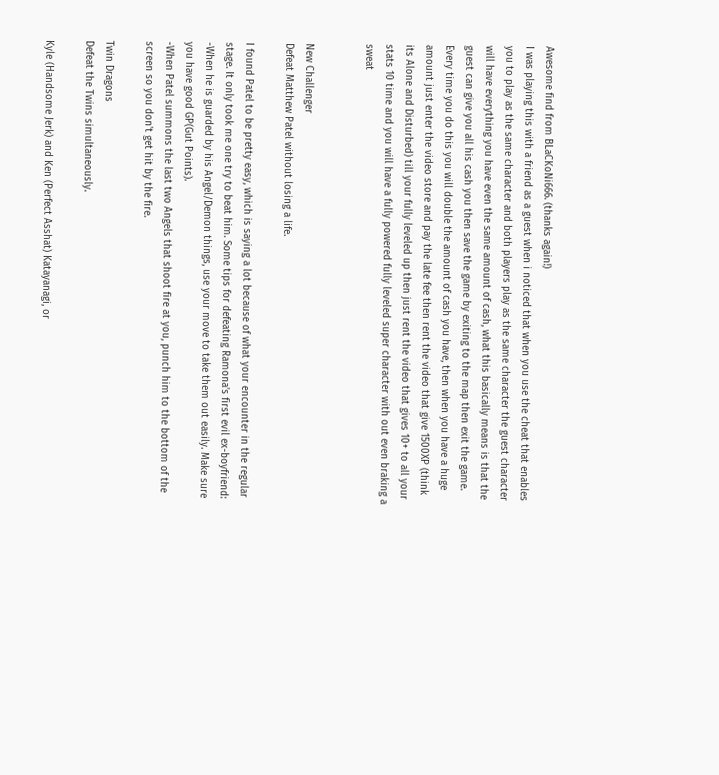Awesome find from BLaCKoNi666. (thanks again!)
I was playing this with a friend as a guest when i noticed that when you use the cheat that enables you to play as the same character and both players play as the same character the guest character will have everything you have even the same amount of cash, what this basically means is that the guest can give you all his cash you then save the game by exiting to the map then exit the game. Every time you do this you will double the amount of cash you have, then when you have a huge amount just enter the video store and pay the late fee then rent the video that give 1500XP (think its Alone and Disturbed) till your fully leveled up then just rent the video that gives 10+ to all your stats 10 time and you will have a fully powered fully leveled super character with out even braking a sweat


New Challenger
Defeat Matthew Patel without losing a life.

I found Patel to be pretty easy, which is saying a lot because of what your encounter in the regular stage. It only took me one try to beat him. Some tips for defeating Ramona's first evil ex-boyfriend:
-When he is guarded by his Angel/Demon things, use your move to take them out easily. Make sure you have good GP(Gut Points).
-When Patel summons the last two Angels that shoot fire at you, punch him to the bottom of the screen so you don't get hit by the fire.

Twin Dragons
Defeat the Twins simultaneously.

Kyle (Handsome Jerk) and Ken (Perfect Asshat) Katayanagi, or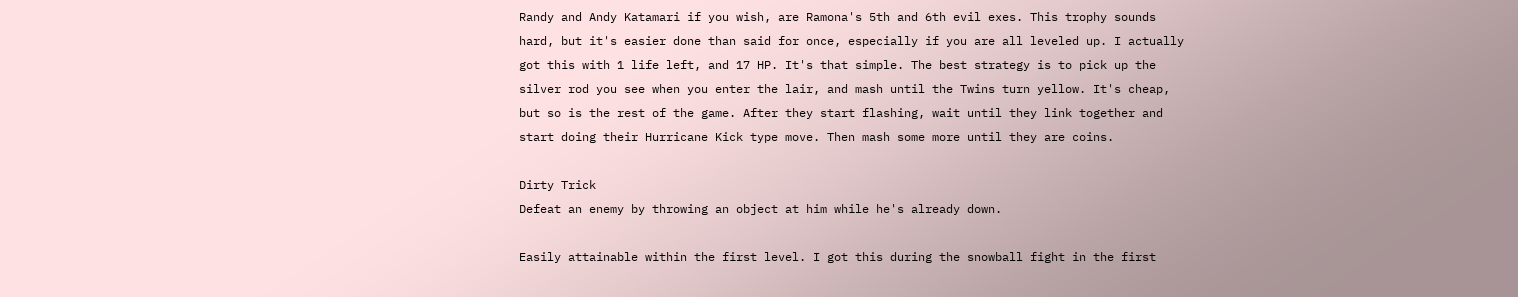Randy and Andy Katamari if you wish, are Ramona's 5th and 6th evil exes. This trophy sounds hard, but it's easier done than said for once, especially if you are all leveled up. I actually got this with 1 life left, and 17 HP. It's that simple. The best strategy is to pick up the silver rod you see when you enter the lair, and mash until the Twins turn yellow. It's cheap, but so is the rest of the game. After they start flashing, wait until they link together and start doing their Hurricane Kick type move. Then mash some more until they are coins.

Dirty Trick
Defeat an enemy by throwing an object at him while he's already down.

Easily attainable within the first level. I got this during the snowball fight in the first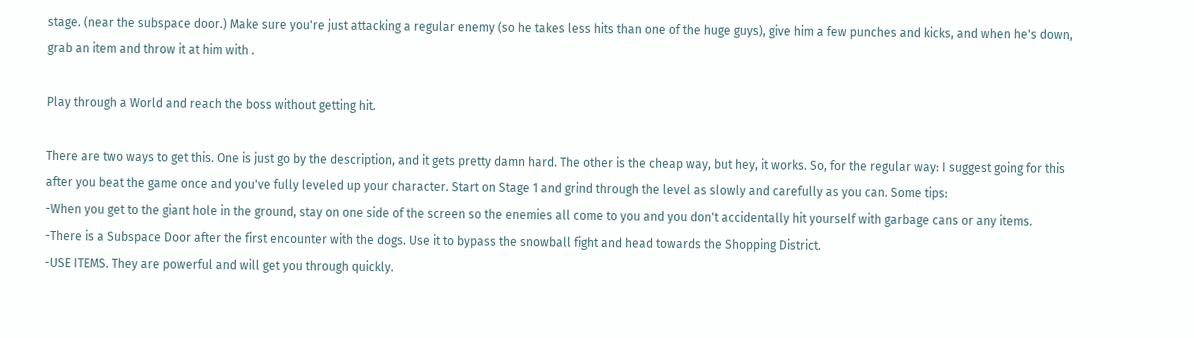stage. (near the subspace door.) Make sure you're just attacking a regular enemy (so he takes less hits than one of the huge guys), give him a few punches and kicks, and when he's down, grab an item and throw it at him with .

Play through a World and reach the boss without getting hit.

There are two ways to get this. One is just go by the description, and it gets pretty damn hard. The other is the cheap way, but hey, it works. So, for the regular way: I suggest going for this after you beat the game once and you've fully leveled up your character. Start on Stage 1 and grind through the level as slowly and carefully as you can. Some tips:
-When you get to the giant hole in the ground, stay on one side of the screen so the enemies all come to you and you don't accidentally hit yourself with garbage cans or any items.
-There is a Subspace Door after the first encounter with the dogs. Use it to bypass the snowball fight and head towards the Shopping District.
-USE ITEMS. They are powerful and will get you through quickly.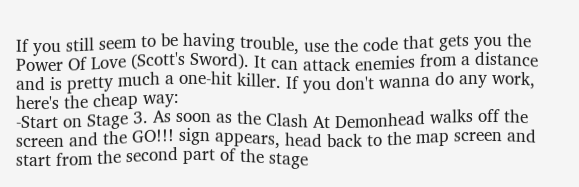If you still seem to be having trouble, use the code that gets you the Power Of Love (Scott's Sword). It can attack enemies from a distance and is pretty much a one-hit killer. If you don't wanna do any work, here's the cheap way:
-Start on Stage 3. As soon as the Clash At Demonhead walks off the screen and the GO!!! sign appears, head back to the map screen and start from the second part of the stage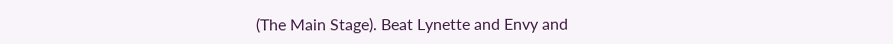(The Main Stage). Beat Lynette and Envy and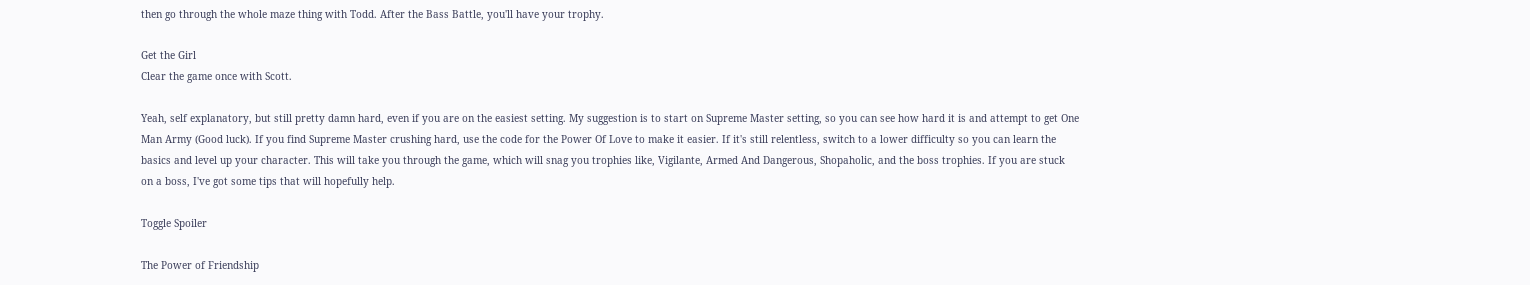then go through the whole maze thing with Todd. After the Bass Battle, you'll have your trophy.

Get the Girl
Clear the game once with Scott.

Yeah, self explanatory, but still pretty damn hard, even if you are on the easiest setting. My suggestion is to start on Supreme Master setting, so you can see how hard it is and attempt to get One Man Army (Good luck). If you find Supreme Master crushing hard, use the code for the Power Of Love to make it easier. If it's still relentless, switch to a lower difficulty so you can learn the basics and level up your character. This will take you through the game, which will snag you trophies like, Vigilante, Armed And Dangerous, Shopaholic, and the boss trophies. If you are stuck on a boss, I've got some tips that will hopefully help.

Toggle Spoiler

The Power of Friendship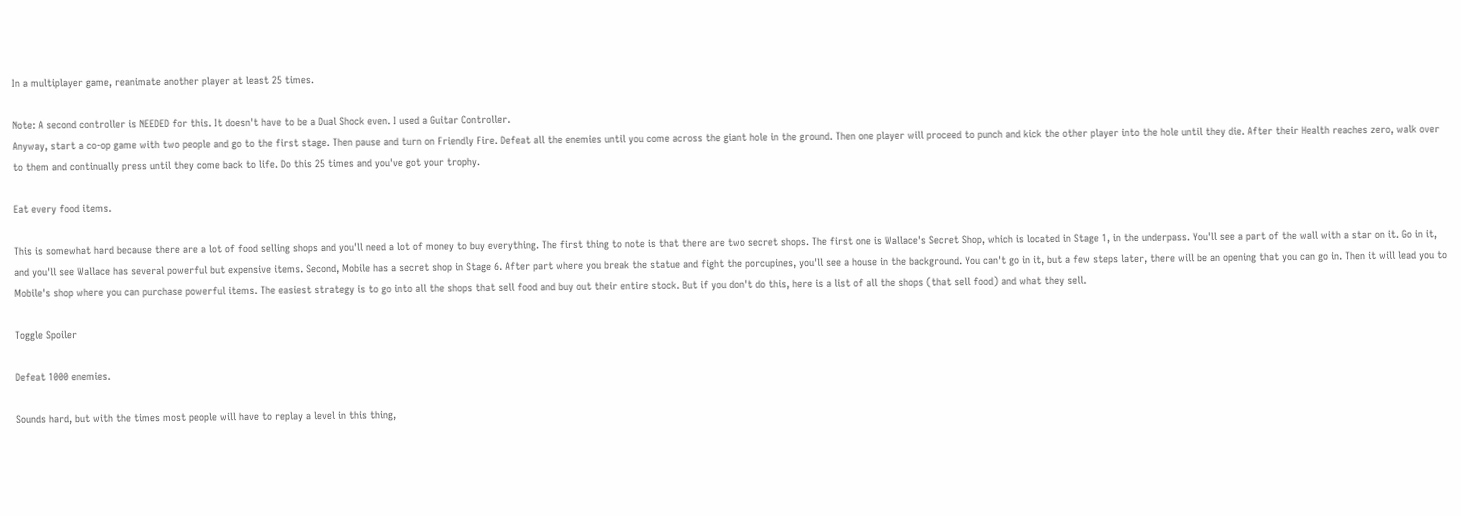In a multiplayer game, reanimate another player at least 25 times.

Note: A second controller is NEEDED for this. It doesn't have to be a Dual Shock even. I used a Guitar Controller.
Anyway, start a co-op game with two people and go to the first stage. Then pause and turn on Friendly Fire. Defeat all the enemies until you come across the giant hole in the ground. Then one player will proceed to punch and kick the other player into the hole until they die. After their Health reaches zero, walk over to them and continually press until they come back to life. Do this 25 times and you've got your trophy.

Eat every food items.

This is somewhat hard because there are a lot of food selling shops and you'll need a lot of money to buy everything. The first thing to note is that there are two secret shops. The first one is Wallace's Secret Shop, which is located in Stage 1, in the underpass. You'll see a part of the wall with a star on it. Go in it, and you'll see Wallace has several powerful but expensive items. Second, Mobile has a secret shop in Stage 6. After part where you break the statue and fight the porcupines, you'll see a house in the background. You can't go in it, but a few steps later, there will be an opening that you can go in. Then it will lead you to Mobile's shop where you can purchase powerful items. The easiest strategy is to go into all the shops that sell food and buy out their entire stock. But if you don't do this, here is a list of all the shops (that sell food) and what they sell.

Toggle Spoiler

Defeat 1000 enemies.

Sounds hard, but with the times most people will have to replay a level in this thing,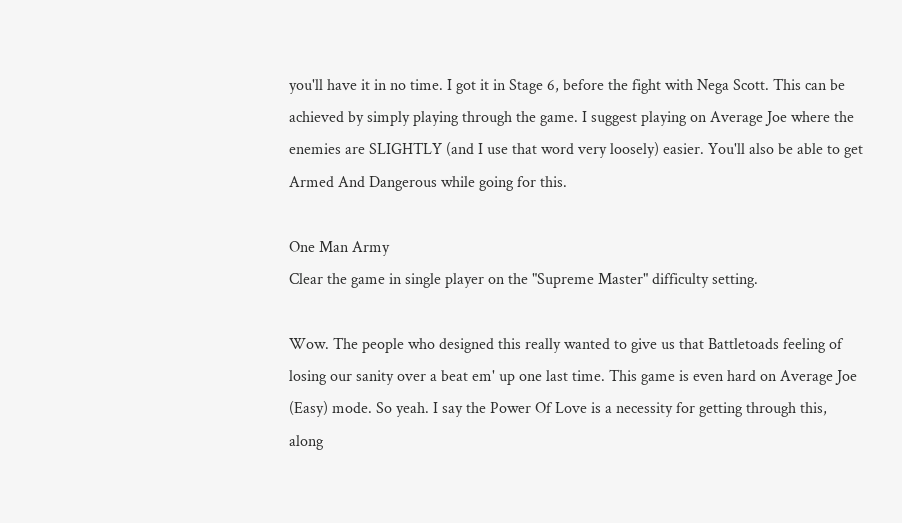you'll have it in no time. I got it in Stage 6, before the fight with Nega Scott. This can be achieved by simply playing through the game. I suggest playing on Average Joe where the enemies are SLIGHTLY (and I use that word very loosely) easier. You'll also be able to get Armed And Dangerous while going for this.

One Man Army
Clear the game in single player on the "Supreme Master" difficulty setting.

Wow. The people who designed this really wanted to give us that Battletoads feeling of losing our sanity over a beat em' up one last time. This game is even hard on Average Joe (Easy) mode. So yeah. I say the Power Of Love is a necessity for getting through this, along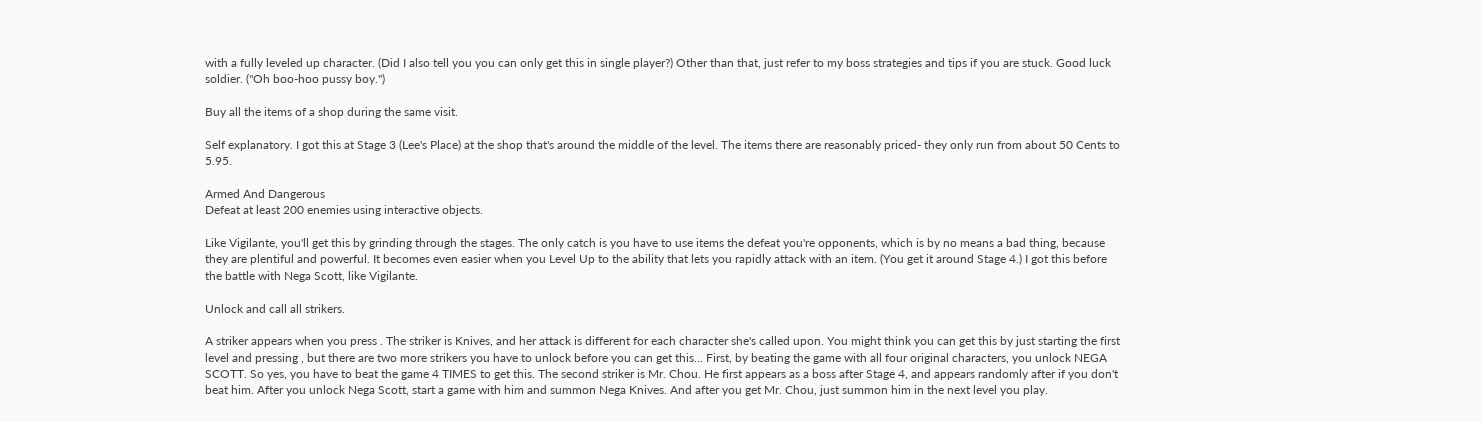with a fully leveled up character. (Did I also tell you you can only get this in single player?) Other than that, just refer to my boss strategies and tips if you are stuck. Good luck soldier. ("Oh boo-hoo pussy boy.")

Buy all the items of a shop during the same visit.

Self explanatory. I got this at Stage 3 (Lee's Place) at the shop that's around the middle of the level. The items there are reasonably priced- they only run from about 50 Cents to 5.95.

Armed And Dangerous
Defeat at least 200 enemies using interactive objects.

Like Vigilante, you'll get this by grinding through the stages. The only catch is you have to use items the defeat you're opponents, which is by no means a bad thing, because they are plentiful and powerful. It becomes even easier when you Level Up to the ability that lets you rapidly attack with an item. (You get it around Stage 4.) I got this before the battle with Nega Scott, like Vigilante.

Unlock and call all strikers.

A striker appears when you press . The striker is Knives, and her attack is different for each character she's called upon. You might think you can get this by just starting the first level and pressing , but there are two more strikers you have to unlock before you can get this... First, by beating the game with all four original characters, you unlock NEGA SCOTT. So yes, you have to beat the game 4 TIMES to get this. The second striker is Mr. Chou. He first appears as a boss after Stage 4, and appears randomly after if you don't beat him. After you unlock Nega Scott, start a game with him and summon Nega Knives. And after you get Mr. Chou, just summon him in the next level you play.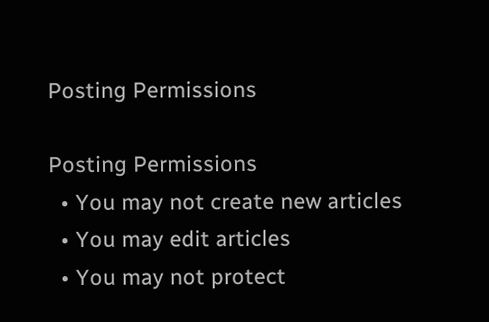Posting Permissions

Posting Permissions
  • You may not create new articles
  • You may edit articles
  • You may not protect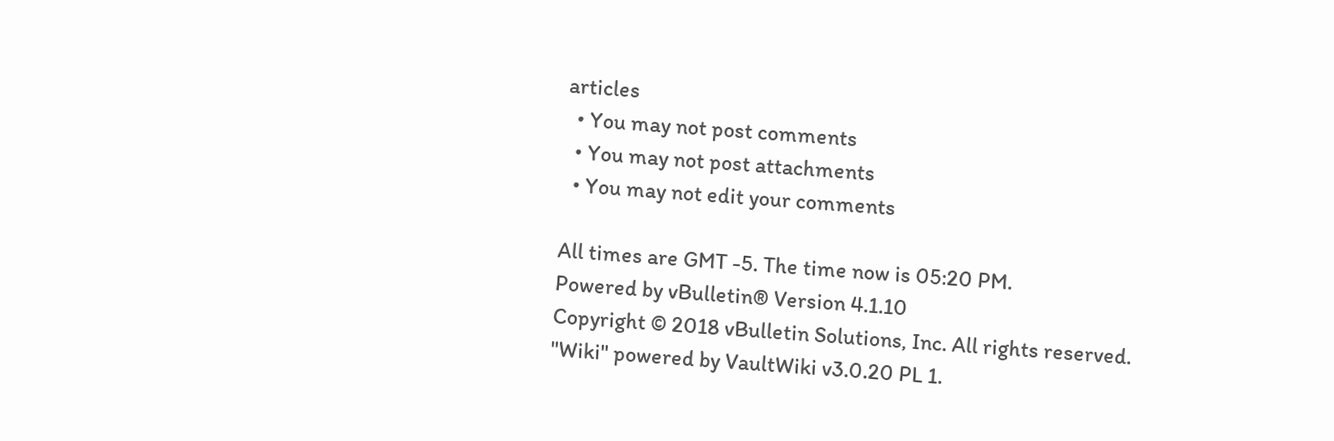articles
  • You may not post comments
  • You may not post attachments
  • You may not edit your comments

All times are GMT -5. The time now is 05:20 PM.
Powered by vBulletin® Version 4.1.10
Copyright © 2018 vBulletin Solutions, Inc. All rights reserved.
"Wiki" powered by VaultWiki v3.0.20 PL 1.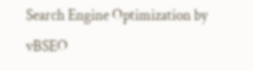Search Engine Optimization by vBSEO